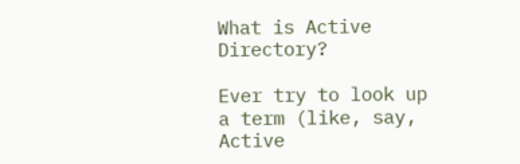What is Active Directory?

Ever try to look up a term (like, say, Active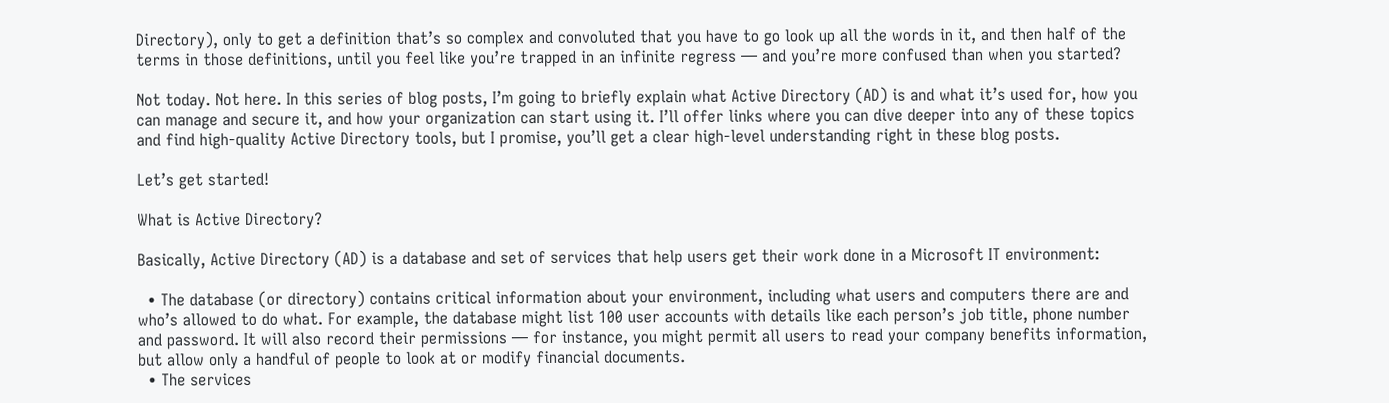Directory), only to get a definition that’s so complex and convoluted that you have to go look up all the words in it, and then half of the terms in those definitions, until you feel like you’re trapped in an infinite regress — and you’re more confused than when you started?

Not today. Not here. In this series of blog posts, I’m going to briefly explain what Active Directory (AD) is and what it’s used for, how you can manage and secure it, and how your organization can start using it. I’ll offer links where you can dive deeper into any of these topics and find high-quality Active Directory tools, but I promise, you’ll get a clear high-level understanding right in these blog posts.

Let’s get started!

What is Active Directory?

Basically, Active Directory (AD) is a database and set of services that help users get their work done in a Microsoft IT environment:

  • The database (or directory) contains critical information about your environment, including what users and computers there are and who’s allowed to do what. For example, the database might list 100 user accounts with details like each person’s job title, phone number and password. It will also record their permissions — for instance, you might permit all users to read your company benefits information, but allow only a handful of people to look at or modify financial documents.
  • The services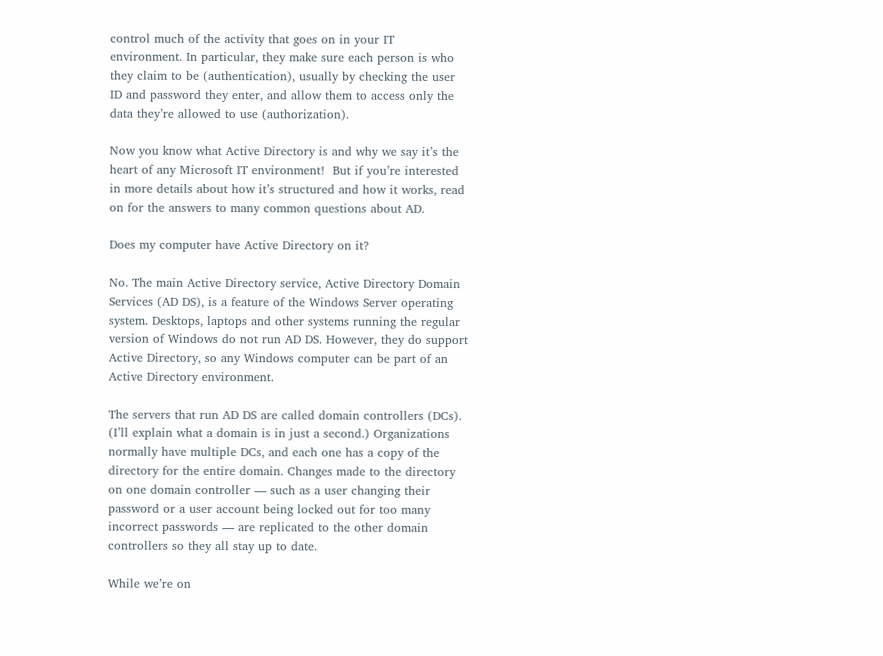control much of the activity that goes on in your IT environment. In particular, they make sure each person is who they claim to be (authentication), usually by checking the user ID and password they enter, and allow them to access only the data they’re allowed to use (authorization).

Now you know what Active Directory is and why we say it’s the heart of any Microsoft IT environment!  But if you’re interested in more details about how it’s structured and how it works, read on for the answers to many common questions about AD.

Does my computer have Active Directory on it?

No. The main Active Directory service, Active Directory Domain Services (AD DS), is a feature of the Windows Server operating system. Desktops, laptops and other systems running the regular version of Windows do not run AD DS. However, they do support Active Directory, so any Windows computer can be part of an Active Directory environment.

The servers that run AD DS are called domain controllers (DCs). (I’ll explain what a domain is in just a second.) Organizations normally have multiple DCs, and each one has a copy of the directory for the entire domain. Changes made to the directory on one domain controller — such as a user changing their password or a user account being locked out for too many incorrect passwords — are replicated to the other domain controllers so they all stay up to date.

While we’re on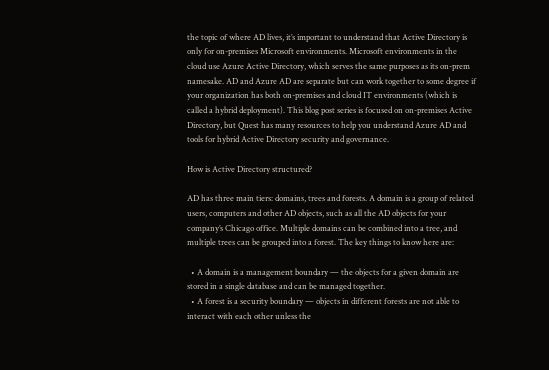the topic of where AD lives, it’s important to understand that Active Directory is only for on-premises Microsoft environments. Microsoft environments in the cloud use Azure Active Directory, which serves the same purposes as its on-prem namesake. AD and Azure AD are separate but can work together to some degree if your organization has both on-premises and cloud IT environments (which is called a hybrid deployment). This blog post series is focused on on-premises Active Directory, but Quest has many resources to help you understand Azure AD and tools for hybrid Active Directory security and governance.

How is Active Directory structured?

AD has three main tiers: domains, trees and forests. A domain is a group of related users, computers and other AD objects, such as all the AD objects for your company’s Chicago office. Multiple domains can be combined into a tree, and multiple trees can be grouped into a forest. The key things to know here are:

  • A domain is a management boundary — the objects for a given domain are stored in a single database and can be managed together.
  • A forest is a security boundary — objects in different forests are not able to interact with each other unless the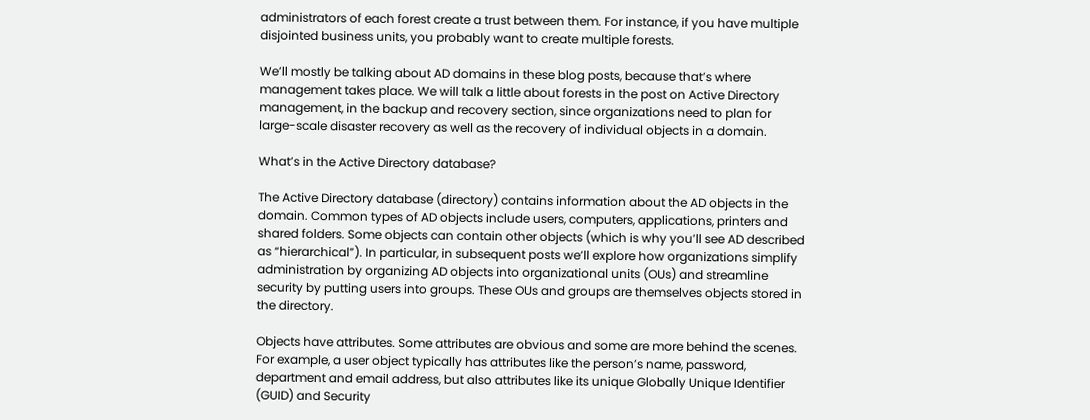administrators of each forest create a trust between them. For instance, if you have multiple disjointed business units, you probably want to create multiple forests.

We’ll mostly be talking about AD domains in these blog posts, because that’s where management takes place. We will talk a little about forests in the post on Active Directory management, in the backup and recovery section, since organizations need to plan for large-scale disaster recovery as well as the recovery of individual objects in a domain.

What’s in the Active Directory database?

The Active Directory database (directory) contains information about the AD objects in the domain. Common types of AD objects include users, computers, applications, printers and shared folders. Some objects can contain other objects (which is why you’ll see AD described as “hierarchical”). In particular, in subsequent posts we’ll explore how organizations simplify administration by organizing AD objects into organizational units (OUs) and streamline security by putting users into groups. These OUs and groups are themselves objects stored in the directory.

Objects have attributes. Some attributes are obvious and some are more behind the scenes. For example, a user object typically has attributes like the person’s name, password, department and email address, but also attributes like its unique Globally Unique Identifier (GUID) and Security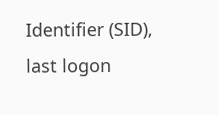Identifier (SID), last logon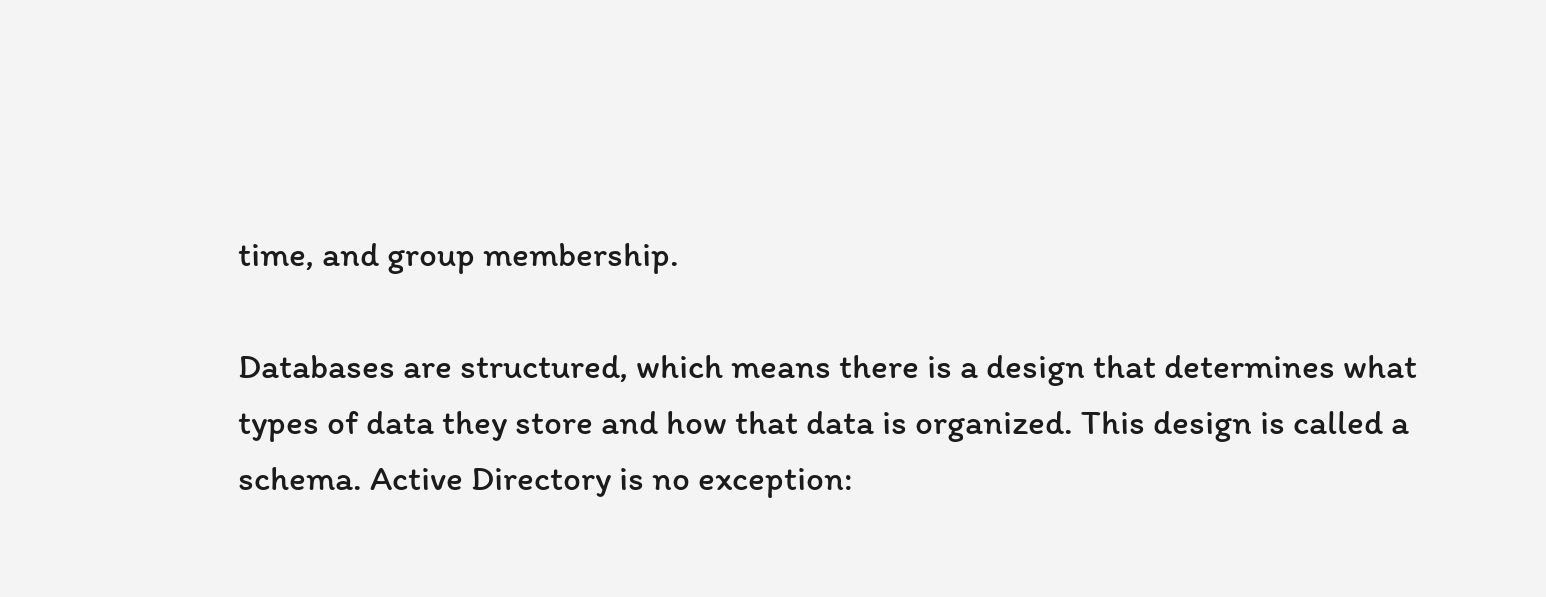time, and group membership.

Databases are structured, which means there is a design that determines what types of data they store and how that data is organized. This design is called a schema. Active Directory is no exception: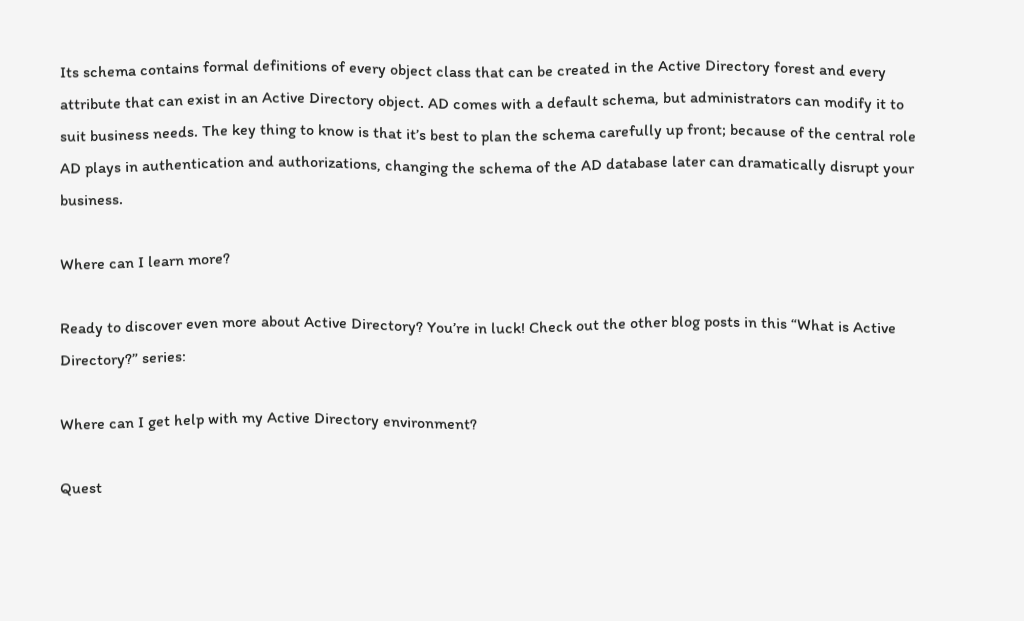Its schema contains formal definitions of every object class that can be created in the Active Directory forest and every attribute that can exist in an Active Directory object. AD comes with a default schema, but administrators can modify it to suit business needs. The key thing to know is that it’s best to plan the schema carefully up front; because of the central role AD plays in authentication and authorizations, changing the schema of the AD database later can dramatically disrupt your business.

Where can I learn more?

Ready to discover even more about Active Directory? You’re in luck! Check out the other blog posts in this “What is Active Directory?” series:

Where can I get help with my Active Directory environment?

Quest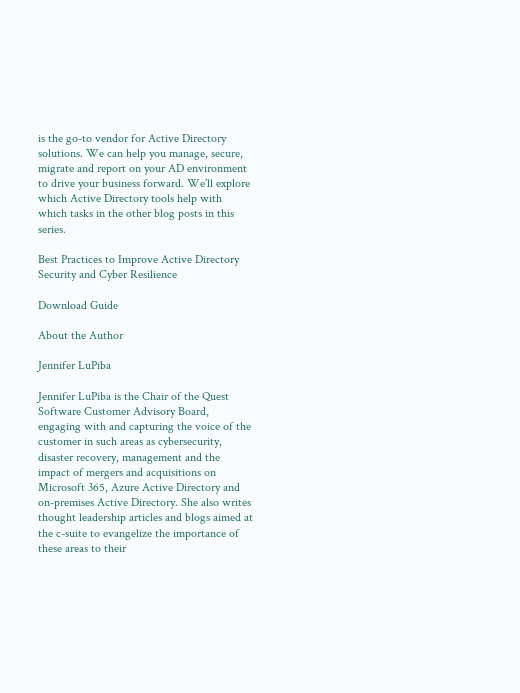is the go-to vendor for Active Directory solutions. We can help you manage, secure, migrate and report on your AD environment to drive your business forward. We’ll explore which Active Directory tools help with which tasks in the other blog posts in this series.

Best Practices to Improve Active Directory Security and Cyber Resilience

Download Guide

About the Author

Jennifer LuPiba

Jennifer LuPiba is the Chair of the Quest Software Customer Advisory Board, engaging with and capturing the voice of the customer in such areas as cybersecurity, disaster recovery, management and the impact of mergers and acquisitions on Microsoft 365, Azure Active Directory and on-premises Active Directory. She also writes thought leadership articles and blogs aimed at the c-suite to evangelize the importance of these areas to their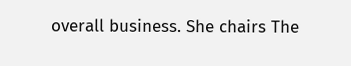overall business. She chairs The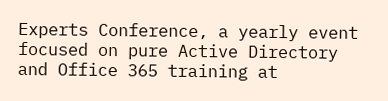Experts Conference, a yearly event focused on pure Active Directory and Office 365 training at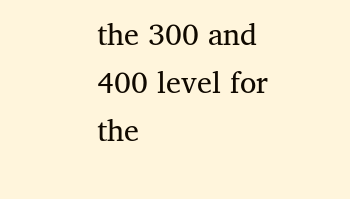the 300 and 400 level for the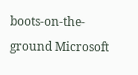boots-on-the-ground Microsoft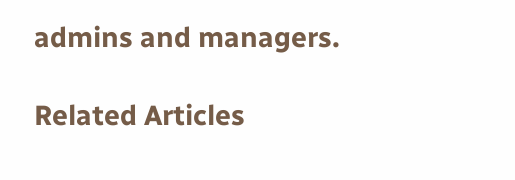admins and managers.

Related Articles